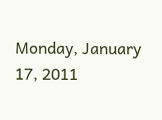Monday, January 17, 2011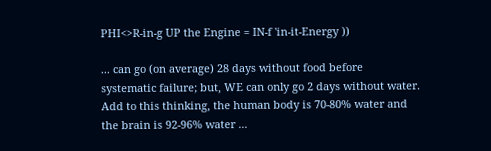PHI<>R-in-g UP the Engine = IN-f 'in-it-Energy ))

... can go (on average) 28 days without food before systematic failure; but, WE can only go 2 days without water.  Add to this thinking, the human body is 70-80% water and the brain is 92-96% water ...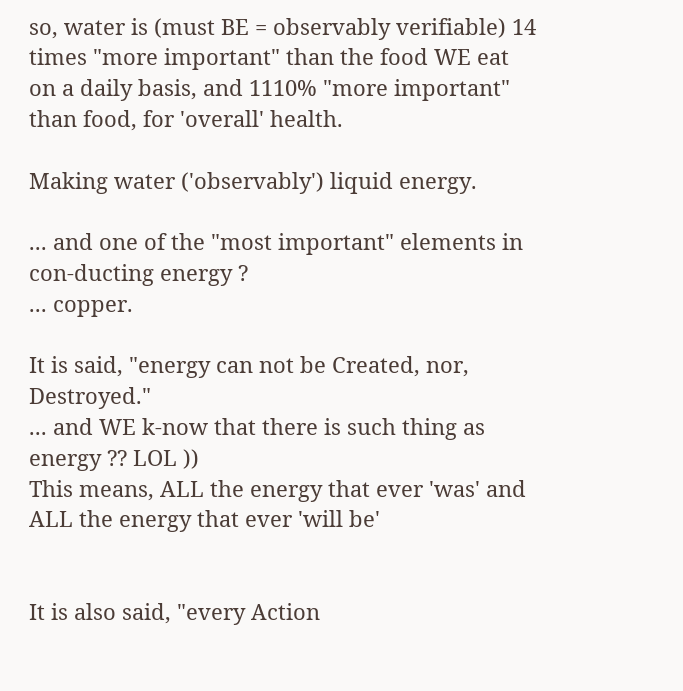so, water is (must BE = observably verifiable) 14 times "more important" than the food WE eat on a daily basis, and 1110% "more important" than food, for 'overall' health.

Making water ('observably') liquid energy.

... and one of the "most important" elements in con-ducting energy ?
... copper.

It is said, "energy can not be Created, nor, Destroyed."
... and WE k-now that there is such thing as energy ?? LOL ))
This means, ALL the energy that ever 'was' and ALL the energy that ever 'will be'


It is also said, "every Action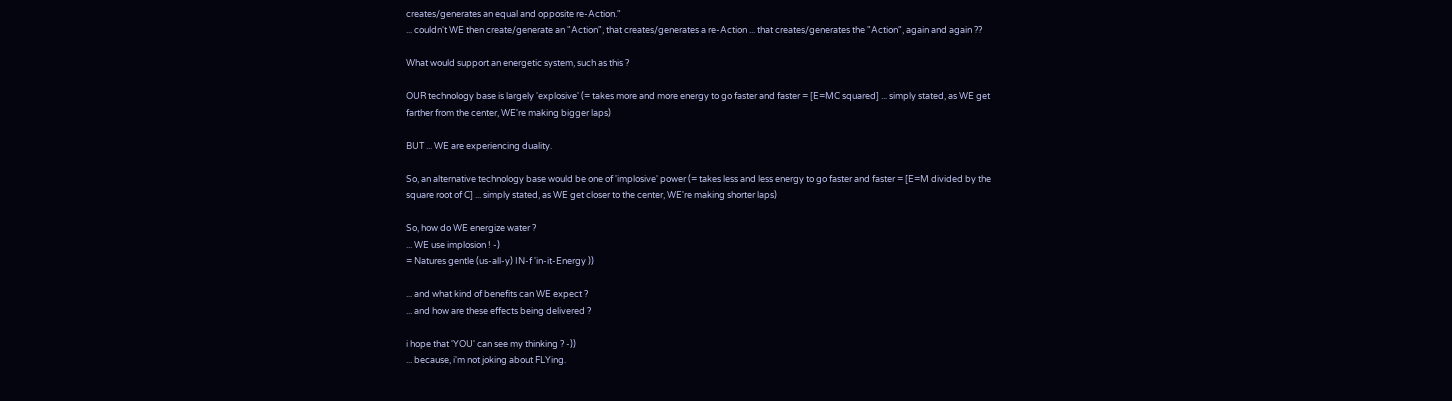creates/generates an equal and opposite re-Action."
... couldn't WE then create/generate an "Action", that creates/generates a re-Action ... that creates/generates the "Action", again and again ??

What would support an energetic system, such as this ?

OUR technology base is largely 'explosive' (= takes more and more energy to go faster and faster = [E=MC squared] ... simply stated, as WE get farther from the center, WE're making bigger laps)

BUT ... WE are experiencing duality.

So, an alternative technology base would be one of 'implosive' power (= takes less and less energy to go faster and faster = [E=M divided by the square root of C] ... simply stated, as WE get closer to the center, WE're making shorter laps)

So, how do WE energize water ?
... WE use implosion ! -)
= Natures gentle (us-all-y) IN-f 'in-it-Energy ))

... and what kind of benefits can WE expect ?
... and how are these effects being delivered ?

i hope that 'YOU' can see my thinking ? -))
... because, i'm not joking about FLYing.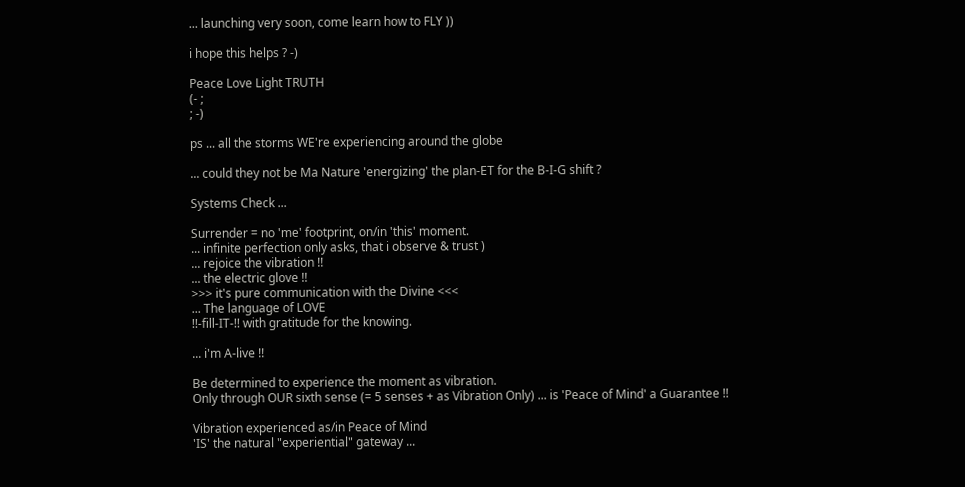... launching very soon, come learn how to FLY ))

i hope this helps ? -)

Peace Love Light TRUTH
(- ;
; -)

ps ... all the storms WE're experiencing around the globe

... could they not be Ma Nature 'energizing' the plan-ET for the B-I-G shift ?

Systems Check ...

Surrender = no 'me' footprint, on/in 'this' moment.
... infinite perfection only asks, that i observe & trust )
... rejoice the vibration !!
... the electric glove !!
>>> it's pure communication with the Divine <<<
... The language of LOVE
!!-fill-IT-!! with gratitude for the knowing.

... i'm A-live !!

Be determined to experience the moment as vibration.
Only through OUR sixth sense (= 5 senses + as Vibration Only) ... is 'Peace of Mind' a Guarantee !!

Vibration experienced as/in Peace of Mind
'IS' the natural "experiential" gateway ...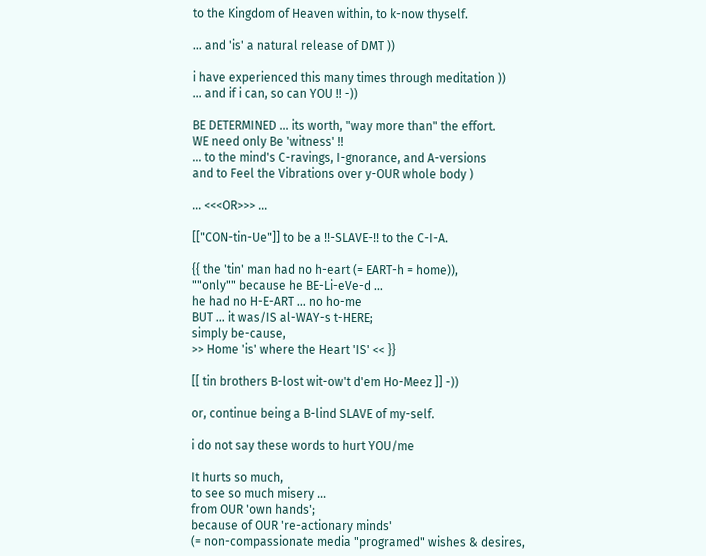to the Kingdom of Heaven within, to k-now thyself.

... and 'is' a natural release of DMT ))

i have experienced this many times through meditation ))
... and if i can, so can YOU !! -))

BE DETERMINED ... its worth, "way more than" the effort.
WE need only Be 'witness' !!
... to the mind's C-ravings, I-gnorance, and A-versions
and to Feel the Vibrations over y-OUR whole body )

... <<<OR>>> ...

[["CON-tin-Ue"]] to be a !!-SLAVE-!! to the C-I-A.

{{ the 'tin' man had no h-eart (= EART-h = home)),
""only"" because he BE-Li-eVe-d ...
he had no H-E-ART ... no ho-me
BUT ... it was/IS al-WAY-s t-HERE;
simply be-cause,
>> Home 'is' where the Heart 'IS' << }}

[[ tin brothers B-lost wit-ow't d'em Ho-Meez ]] -))

or, continue being a B-lind SLAVE of my-self.

i do not say these words to hurt YOU/me

It hurts so much,
to see so much misery ...
from OUR 'own hands';
because of OUR 're-actionary minds'
(= non-compassionate media "programed" wishes & desires,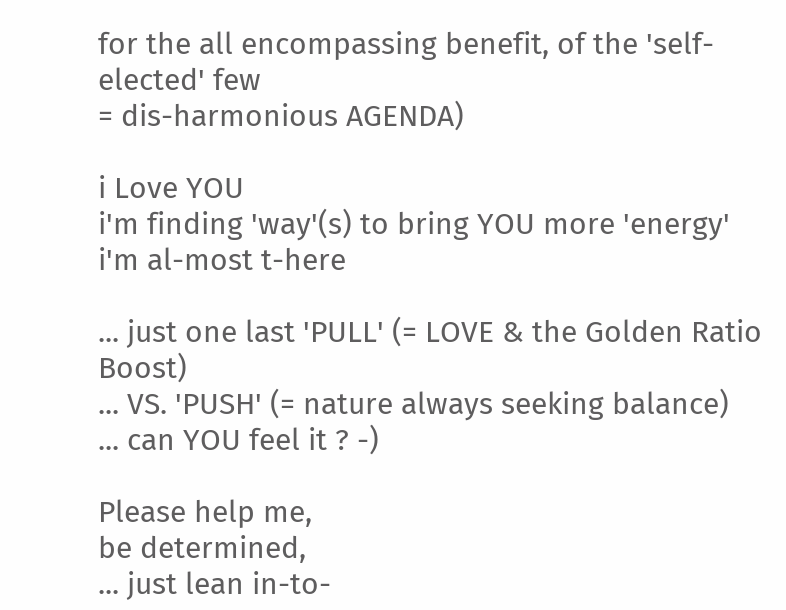for the all encompassing benefit, of the 'self-elected' few
= dis-harmonious AGENDA)

i Love YOU
i'm finding 'way'(s) to bring YOU more 'energy'
i'm al-most t-here

... just one last 'PULL' (= LOVE & the Golden Ratio Boost)
... VS. 'PUSH' (= nature always seeking balance)
... can YOU feel it ? -)

Please help me,
be determined,
... just lean in-to-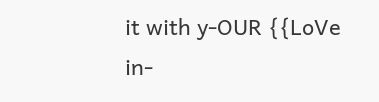it with y-OUR {{LoVe in-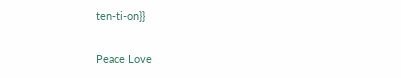ten-ti-on}}

Peace Love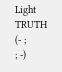Light TRUTH
(- ;
; -)